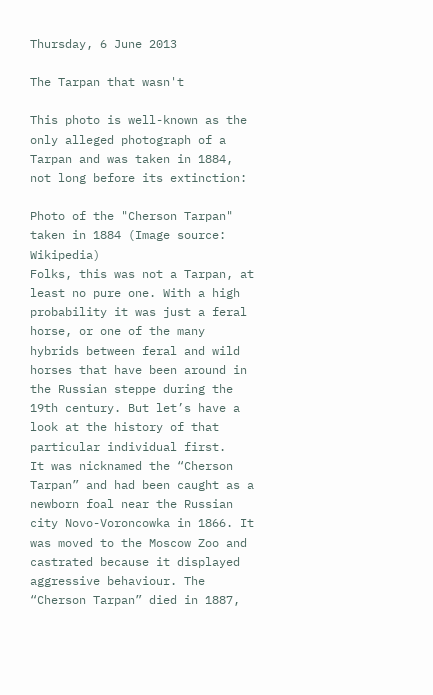Thursday, 6 June 2013

The Tarpan that wasn't

This photo is well-known as the only alleged photograph of a Tarpan and was taken in 1884, not long before its extinction:

Photo of the "Cherson Tarpan" taken in 1884 (Image source: Wikipedia)
Folks, this was not a Tarpan, at least no pure one. With a high probability it was just a feral horse, or one of the many hybrids between feral and wild horses that have been around in the Russian steppe during the 19th century. But let’s have a look at the history of that particular individual first.
It was nicknamed the “Cherson Tarpan” and had been caught as a newborn foal near the Russian city Novo-Voroncowka in 1866. It was moved to the Moscow Zoo and castrated because it displayed aggressive behaviour. The “Cherson Tarpan” died in 1887,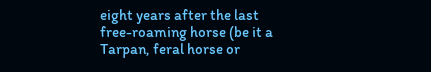eight years after the last free-roaming horse (be it a Tarpan, feral horse or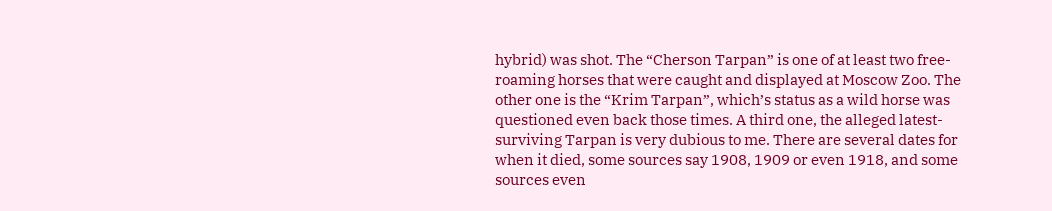hybrid) was shot. The “Cherson Tarpan” is one of at least two free-roaming horses that were caught and displayed at Moscow Zoo. The other one is the “Krim Tarpan”, which’s status as a wild horse was questioned even back those times. A third one, the alleged latest-surviving Tarpan is very dubious to me. There are several dates for when it died, some sources say 1908, 1909 or even 1918, and some sources even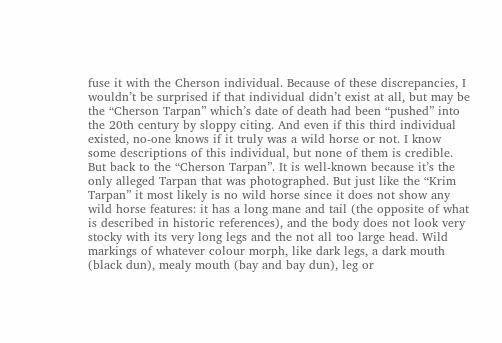fuse it with the Cherson individual. Because of these discrepancies, I wouldn’t be surprised if that individual didn’t exist at all, but may be the “Cherson Tarpan” which’s date of death had been “pushed” into the 20th century by sloppy citing. And even if this third individual existed, no-one knows if it truly was a wild horse or not. I know some descriptions of this individual, but none of them is credible. But back to the “Cherson Tarpan”. It is well-known because it’s the only alleged Tarpan that was photographed. But just like the “Krim Tarpan” it most likely is no wild horse since it does not show any wild horse features: it has a long mane and tail (the opposite of what is described in historic references), and the body does not look very stocky with its very long legs and the not all too large head. Wild markings of whatever colour morph, like dark legs, a dark mouth (black dun), mealy mouth (bay and bay dun), leg or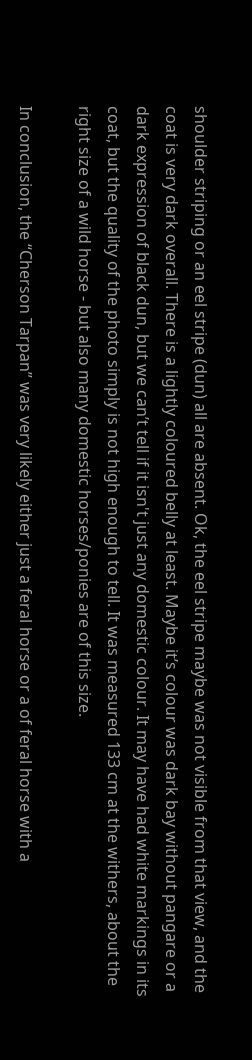shoulder striping or an eel stripe (dun) all are absent. Ok, the eel stripe maybe was not visible from that view, and the coat is very dark overall. There is a lightly coloured belly at least. Maybe it’s colour was dark bay without pangare or a dark expression of black dun, but we can’t tell if it isn't just any domestic colour. It may have had white markings in its coat, but the quality of the photo simply is not high enough to tell. It was measured 133 cm at the withers, about the right size of a wild horse - but also many domestic horses/ponies are of this size.

In conclusion, the “Cherson Tarpan” was very likely either just a feral horse or a of feral horse with a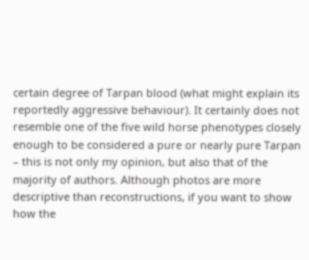certain degree of Tarpan blood (what might explain its reportedly aggressive behaviour). It certainly does not resemble one of the five wild horse phenotypes closely enough to be considered a pure or nearly pure Tarpan – this is not only my opinion, but also that of the majority of authors. Although photos are more descriptive than reconstructions, if you want to show how the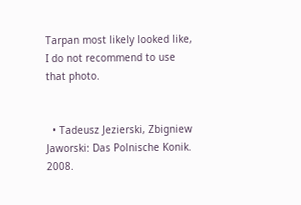Tarpan most likely looked like, I do not recommend to use that photo.


  • Tadeusz Jezierski, Zbigniew Jaworski: Das Polnische Konik. 2008.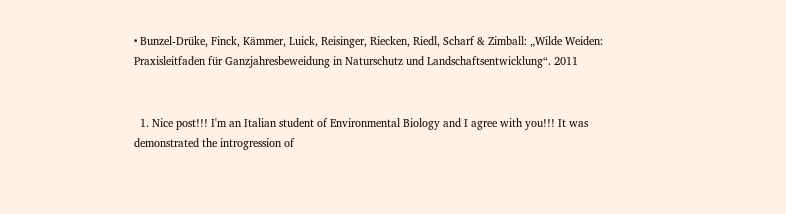• Bunzel-Drüke, Finck, Kämmer, Luick, Reisinger, Riecken, Riedl, Scharf & Zimball: „Wilde Weiden: Praxisleitfaden für Ganzjahresbeweidung in Naturschutz und Landschaftsentwicklung“. 2011


  1. Nice post!!! I'm an Italian student of Environmental Biology and I agree with you!!! It was demonstrated the introgression of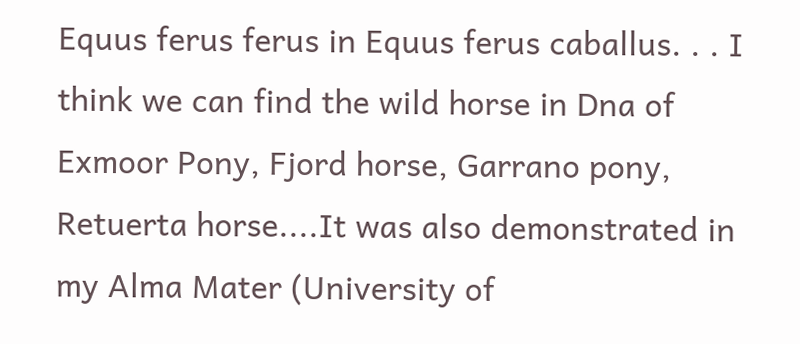Equus ferus ferus in Equus ferus caballus. . . I think we can find the wild horse in Dna of Exmoor Pony, Fjord horse, Garrano pony, Retuerta horse....It was also demonstrated in my Alma Mater (University of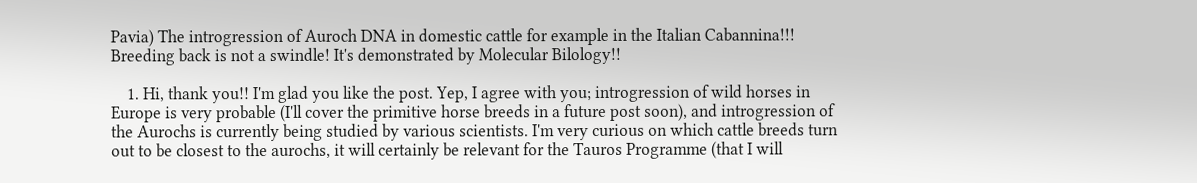Pavia) The introgression of Auroch DNA in domestic cattle for example in the Italian Cabannina!!! Breeding back is not a swindle! It's demonstrated by Molecular Bilology!!

    1. Hi, thank you!! I'm glad you like the post. Yep, I agree with you; introgression of wild horses in Europe is very probable (I'll cover the primitive horse breeds in a future post soon), and introgression of the Aurochs is currently being studied by various scientists. I'm very curious on which cattle breeds turn out to be closest to the aurochs, it will certainly be relevant for the Tauros Programme (that I will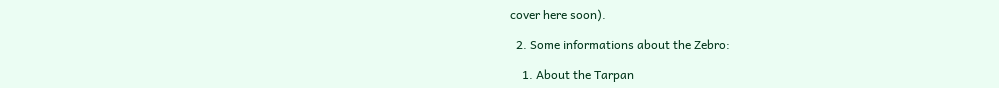cover here soon).

  2. Some informations about the Zebro:

    1. About the Tarpan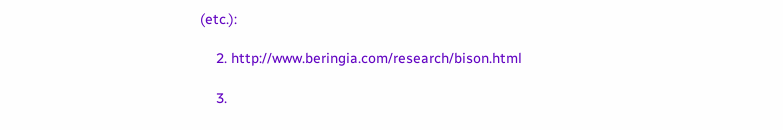(etc.):

    2. http://www.beringia.com/research/bison.html

    3.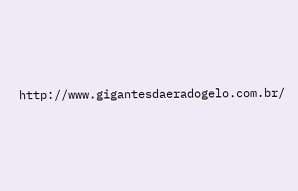http://www.gigantesdaeradogelo.com.br/